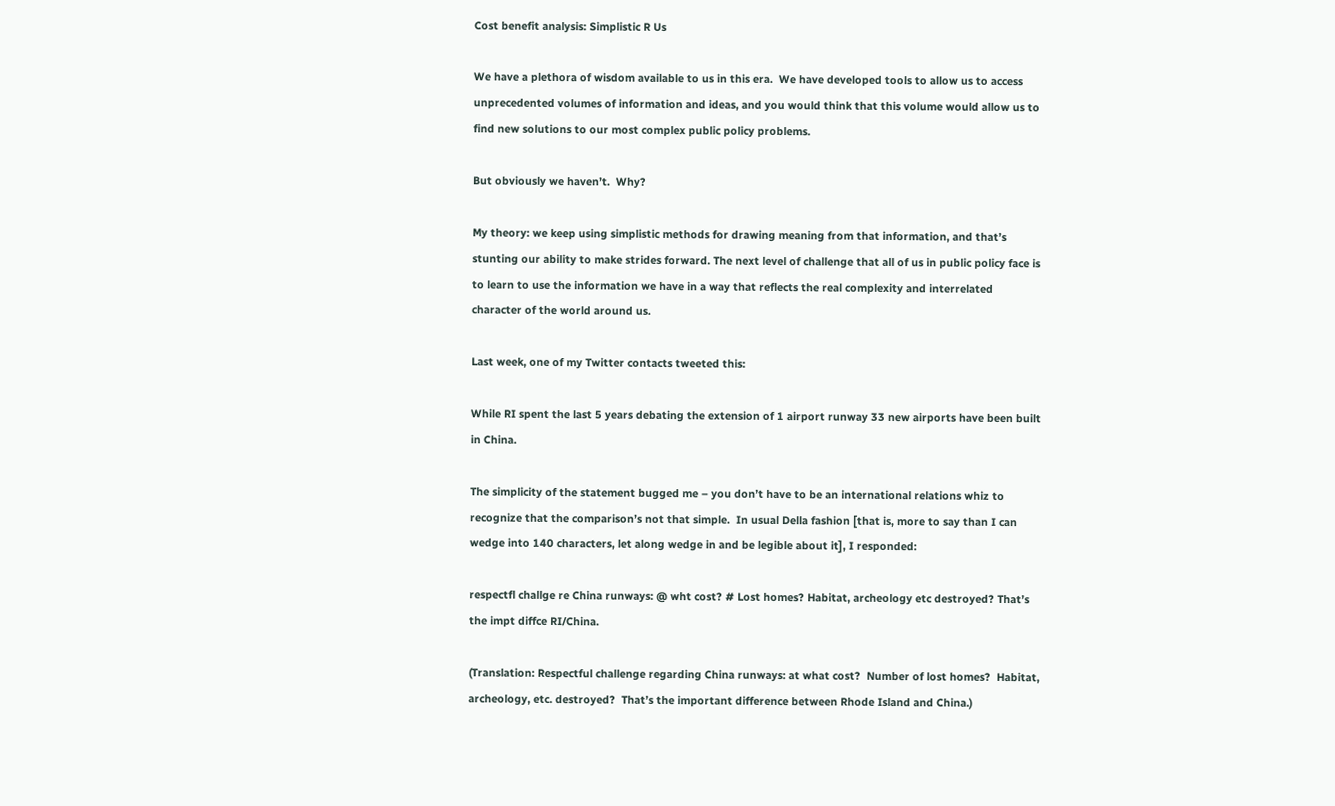Cost benefit analysis: Simplistic R Us

We have a plethora of wisdom available to us in this era.  We have developed tools to allow us to access unprecedented volumes of information and ideas, and you would think that this volume would allow us to find new solutions to our most complex public policy problems.

But obviously we haven’t.  Why?

My theory: we keep using simplistic methods for drawing meaning from that information, and that’s stunting our ability to make strides forward. The next level of challenge that all of us in public policy face is to learn to use the information we have in a way that reflects the real complexity and interrelated character of the world around us.

Last week, one of my Twitter contacts tweeted this:

While RI spent the last 5 years debating the extension of 1 airport runway 33 new airports have been built in China.

The simplicity of the statement bugged me – you don’t have to be an international relations whiz to recognize that the comparison’s not that simple.  In usual Della fashion [that is, more to say than I can wedge into 140 characters, let along wedge in and be legible about it], I responded:

respectfl challge re China runways: @ wht cost? # Lost homes? Habitat, archeology etc destroyed? That’s the impt diffce RI/China.

(Translation: Respectful challenge regarding China runways: at what cost?  Number of lost homes?  Habitat, archeology, etc. destroyed?  That’s the important difference between Rhode Island and China.)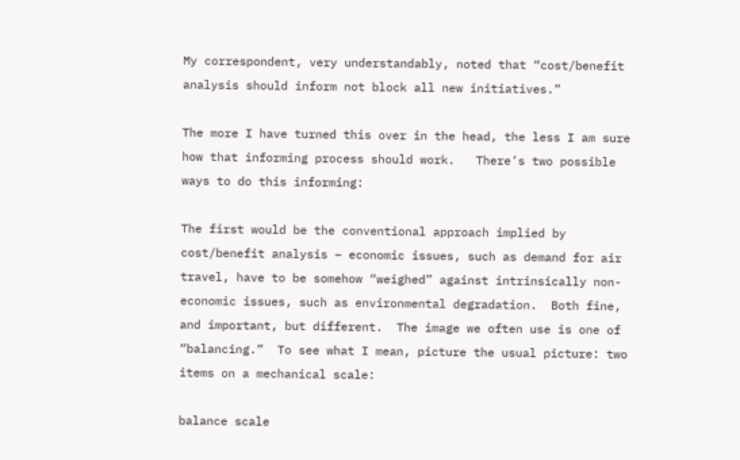My correspondent, very understandably, noted that “cost/benefit analysis should inform not block all new initiatives.”

The more I have turned this over in the head, the less I am sure how that informing process should work.   There’s two possible ways to do this informing:

The first would be the conventional approach implied by cost/benefit analysis – economic issues, such as demand for air travel, have to be somehow “weighed” against intrinsically non-economic issues, such as environmental degradation.  Both fine, and important, but different.  The image we often use is one of “balancing.”  To see what I mean, picture the usual picture: two items on a mechanical scale:

balance scale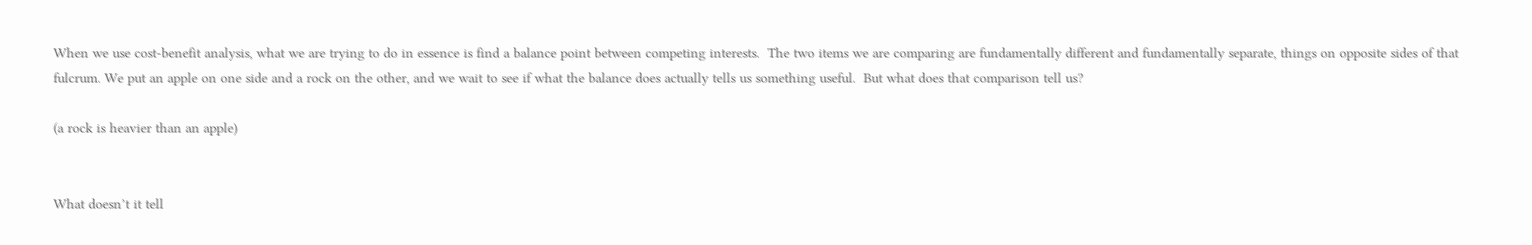When we use cost-benefit analysis, what we are trying to do in essence is find a balance point between competing interests.  The two items we are comparing are fundamentally different and fundamentally separate, things on opposite sides of that fulcrum. We put an apple on one side and a rock on the other, and we wait to see if what the balance does actually tells us something useful.  But what does that comparison tell us?

(a rock is heavier than an apple)


What doesn’t it tell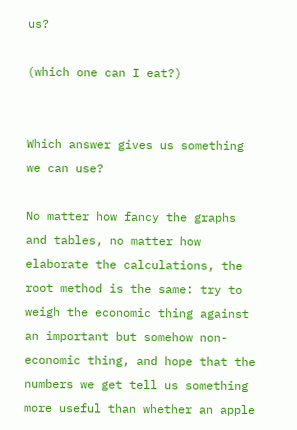us?

(which one can I eat?)


Which answer gives us something we can use?

No matter how fancy the graphs and tables, no matter how elaborate the calculations, the root method is the same: try to weigh the economic thing against an important but somehow non-economic thing, and hope that the numbers we get tell us something more useful than whether an apple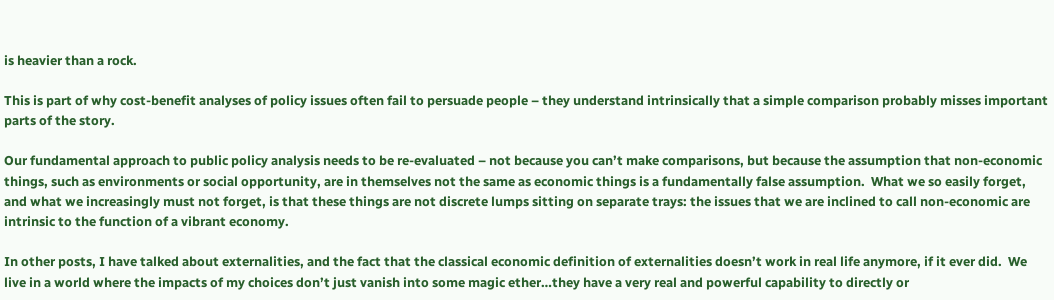is heavier than a rock.

This is part of why cost-benefit analyses of policy issues often fail to persuade people – they understand intrinsically that a simple comparison probably misses important parts of the story.

Our fundamental approach to public policy analysis needs to be re-evaluated – not because you can’t make comparisons, but because the assumption that non-economic things, such as environments or social opportunity, are in themselves not the same as economic things is a fundamentally false assumption.  What we so easily forget, and what we increasingly must not forget, is that these things are not discrete lumps sitting on separate trays: the issues that we are inclined to call non-economic are intrinsic to the function of a vibrant economy.

In other posts, I have talked about externalities, and the fact that the classical economic definition of externalities doesn’t work in real life anymore, if it ever did.  We live in a world where the impacts of my choices don’t just vanish into some magic ether…they have a very real and powerful capability to directly or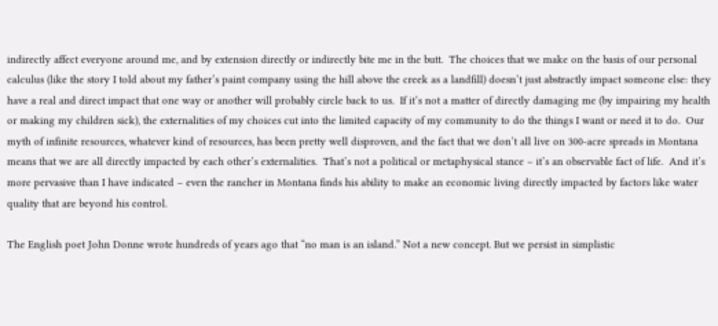indirectly affect everyone around me, and by extension directly or indirectly bite me in the butt.  The choices that we make on the basis of our personal calculus (like the story I told about my father’s paint company using the hill above the creek as a landfill) doesn’t just abstractly impact someone else: they have a real and direct impact that one way or another will probably circle back to us.  If it’s not a matter of directly damaging me (by impairing my health or making my children sick), the externalities of my choices cut into the limited capacity of my community to do the things I want or need it to do.  Our myth of infinite resources, whatever kind of resources, has been pretty well disproven, and the fact that we don’t all live on 300-acre spreads in Montana means that we are all directly impacted by each other’s externalities.  That’s not a political or metaphysical stance – it’s an observable fact of life.  And it’s more pervasive than I have indicated – even the rancher in Montana finds his ability to make an economic living directly impacted by factors like water quality that are beyond his control.

The English poet John Donne wrote hundreds of years ago that “no man is an island.” Not a new concept. But we persist in simplistic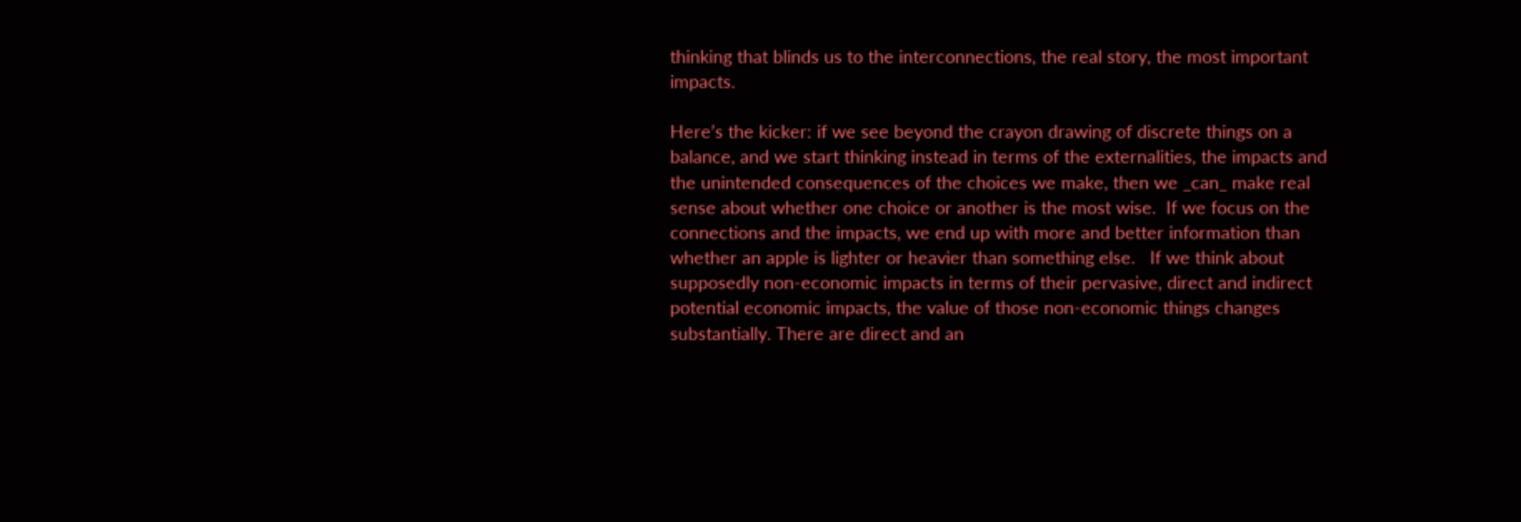thinking that blinds us to the interconnections, the real story, the most important impacts.

Here’s the kicker: if we see beyond the crayon drawing of discrete things on a balance, and we start thinking instead in terms of the externalities, the impacts and the unintended consequences of the choices we make, then we _can_ make real sense about whether one choice or another is the most wise.  If we focus on the connections and the impacts, we end up with more and better information than whether an apple is lighter or heavier than something else.   If we think about supposedly non-economic impacts in terms of their pervasive, direct and indirect potential economic impacts, the value of those non-economic things changes substantially. There are direct and an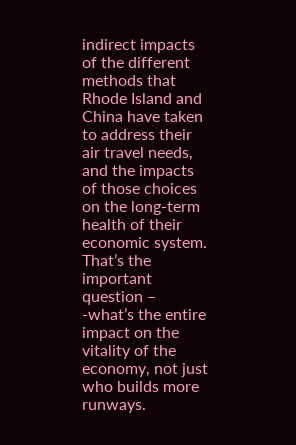indirect impacts of the different methods that Rhode Island and China have taken to address their air travel needs, and the impacts of those choices on the long-term health of their economic system.  That’s the important question – -what’s the entire impact on the vitality of the economy, not just who builds more runways.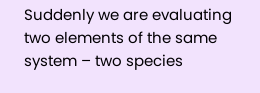Suddenly we are evaluating two elements of the same system – two species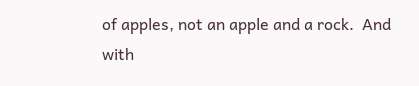of apples, not an apple and a rock.  And with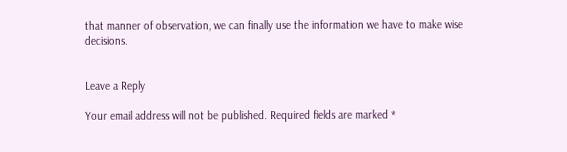that manner of observation, we can finally use the information we have to make wise decisions.


Leave a Reply

Your email address will not be published. Required fields are marked *